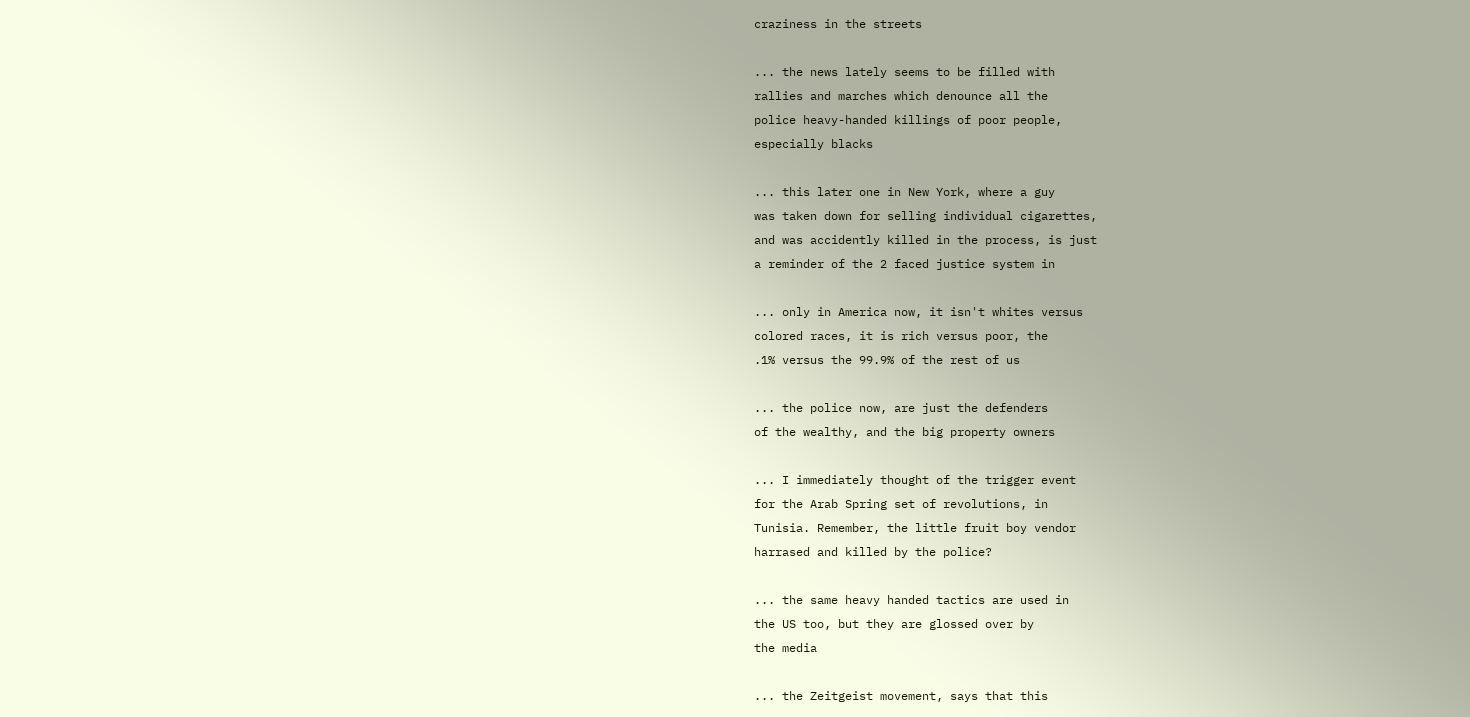craziness in the streets

... the news lately seems to be filled with
rallies and marches which denounce all the
police heavy-handed killings of poor people,
especially blacks

... this later one in New York, where a guy
was taken down for selling individual cigarettes,
and was accidently killed in the process, is just
a reminder of the 2 faced justice system in

... only in America now, it isn't whites versus
colored races, it is rich versus poor, the
.1% versus the 99.9% of the rest of us

... the police now, are just the defenders
of the wealthy, and the big property owners

... I immediately thought of the trigger event
for the Arab Spring set of revolutions, in
Tunisia. Remember, the little fruit boy vendor
harrased and killed by the police?

... the same heavy handed tactics are used in
the US too, but they are glossed over by
the media

... the Zeitgeist movement, says that this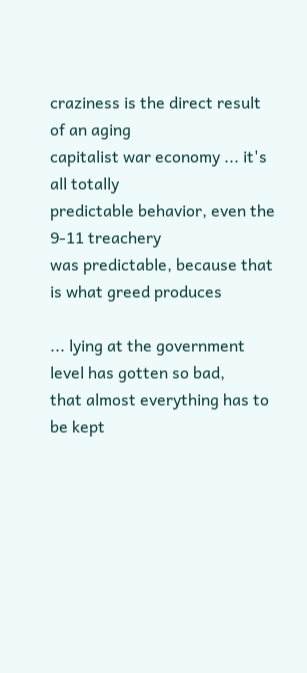craziness is the direct result of an aging
capitalist war economy ... it's all totally
predictable behavior, even the 9-11 treachery
was predictable, because that is what greed produces

... lying at the government level has gotten so bad,
that almost everything has to be kept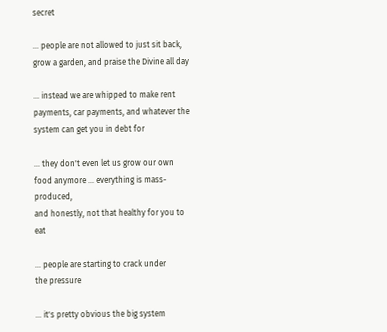secret

... people are not allowed to just sit back,
grow a garden, and praise the Divine all day

... instead we are whipped to make rent
payments, car payments, and whatever the
system can get you in debt for

... they don't even let us grow our own
food anymore ... everything is mass-produced,
and honestly, not that healthy for you to eat

... people are starting to crack under
the pressure

... it's pretty obvious the big system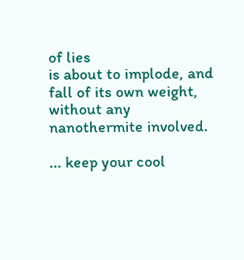of lies
is about to implode, and fall of its own weight,
without any nanothermite involved.

... keep your cool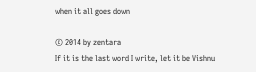when it all goes down

© 2014 by zentara
If it is the last word I write, let it be Vishnu